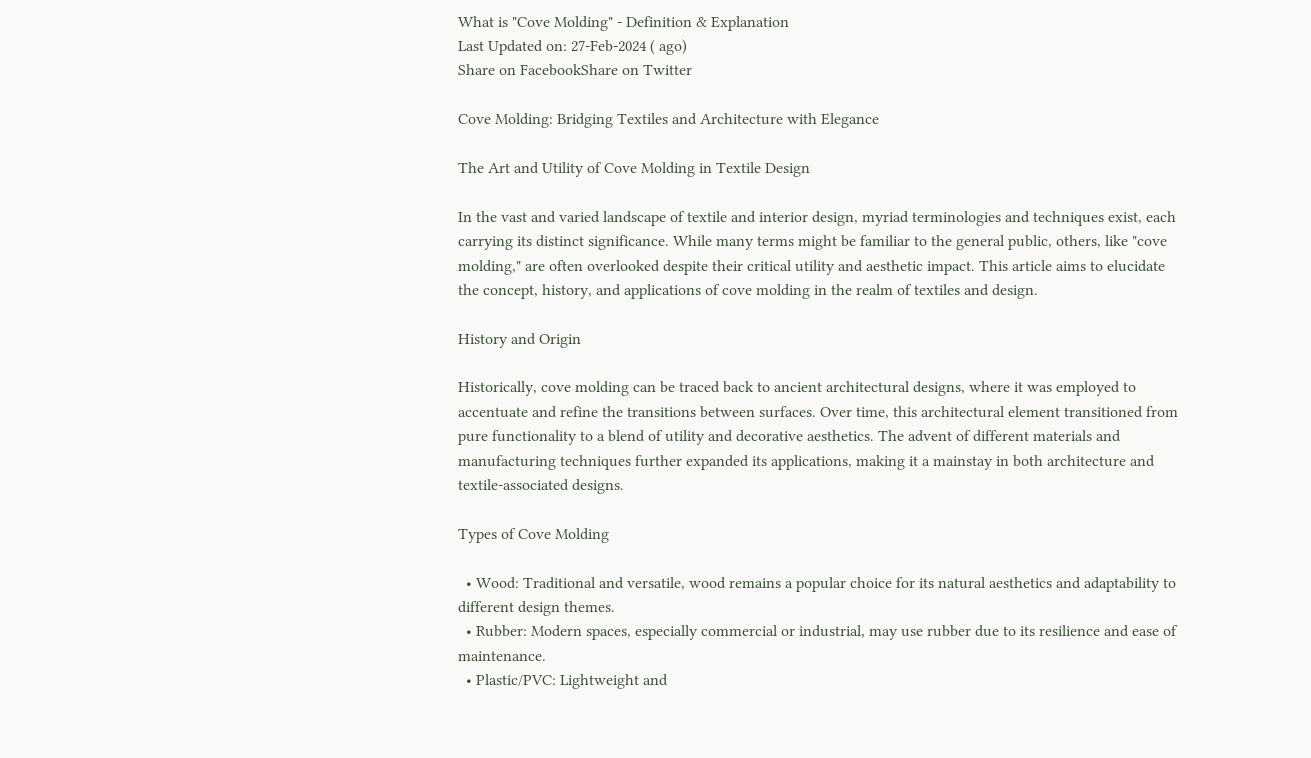What is "Cove Molding" - Definition & Explanation
Last Updated on: 27-Feb-2024 ( ago)
Share on FacebookShare on Twitter

Cove Molding: Bridging Textiles and Architecture with Elegance

The Art and Utility of Cove Molding in Textile Design

In the vast and varied landscape of textile and interior design, myriad terminologies and techniques exist, each carrying its distinct significance. While many terms might be familiar to the general public, others, like "cove molding," are often overlooked despite their critical utility and aesthetic impact. This article aims to elucidate the concept, history, and applications of cove molding in the realm of textiles and design.

History and Origin

Historically, cove molding can be traced back to ancient architectural designs, where it was employed to accentuate and refine the transitions between surfaces. Over time, this architectural element transitioned from pure functionality to a blend of utility and decorative aesthetics. The advent of different materials and manufacturing techniques further expanded its applications, making it a mainstay in both architecture and textile-associated designs.

Types of Cove Molding

  • Wood: Traditional and versatile, wood remains a popular choice for its natural aesthetics and adaptability to different design themes.
  • Rubber: Modern spaces, especially commercial or industrial, may use rubber due to its resilience and ease of maintenance.
  • Plastic/PVC: Lightweight and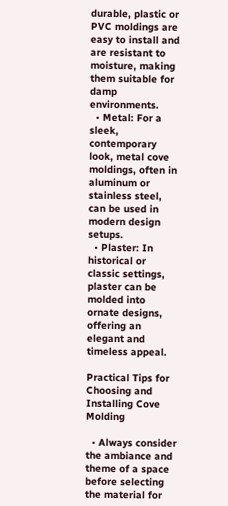durable, plastic or PVC moldings are easy to install and are resistant to moisture, making them suitable for damp environments.
  • Metal: For a sleek, contemporary look, metal cove moldings, often in aluminum or stainless steel, can be used in modern design setups.
  • Plaster: In historical or classic settings, plaster can be molded into ornate designs, offering an elegant and timeless appeal.

Practical Tips for Choosing and Installing Cove Molding

  • Always consider the ambiance and theme of a space before selecting the material for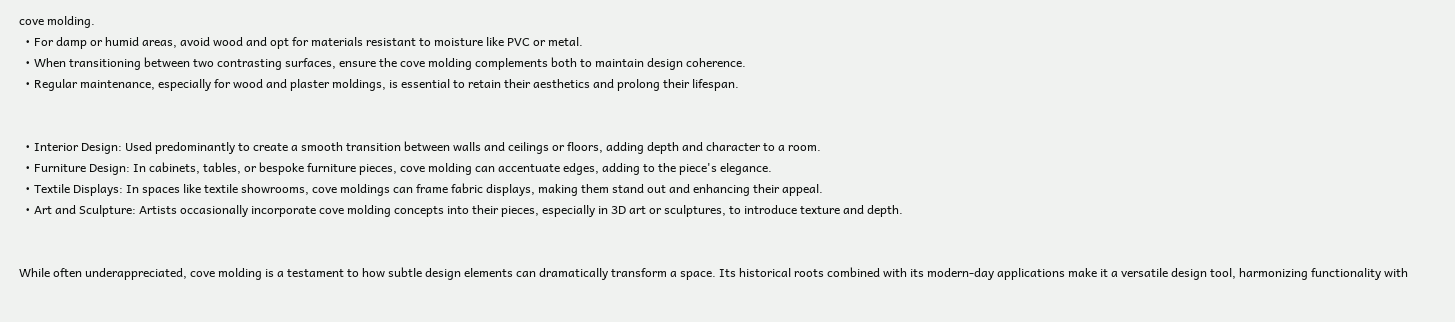cove molding.
  • For damp or humid areas, avoid wood and opt for materials resistant to moisture like PVC or metal.
  • When transitioning between two contrasting surfaces, ensure the cove molding complements both to maintain design coherence.
  • Regular maintenance, especially for wood and plaster moldings, is essential to retain their aesthetics and prolong their lifespan.


  • Interior Design: Used predominantly to create a smooth transition between walls and ceilings or floors, adding depth and character to a room.
  • Furniture Design: In cabinets, tables, or bespoke furniture pieces, cove molding can accentuate edges, adding to the piece's elegance.
  • Textile Displays: In spaces like textile showrooms, cove moldings can frame fabric displays, making them stand out and enhancing their appeal.
  • Art and Sculpture: Artists occasionally incorporate cove molding concepts into their pieces, especially in 3D art or sculptures, to introduce texture and depth.


While often underappreciated, cove molding is a testament to how subtle design elements can dramatically transform a space. Its historical roots combined with its modern-day applications make it a versatile design tool, harmonizing functionality with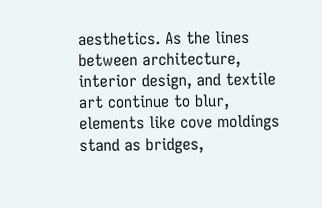aesthetics. As the lines between architecture, interior design, and textile art continue to blur, elements like cove moldings stand as bridges,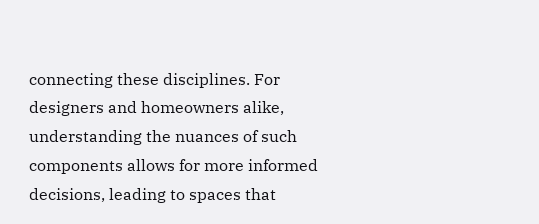connecting these disciplines. For designers and homeowners alike, understanding the nuances of such components allows for more informed decisions, leading to spaces that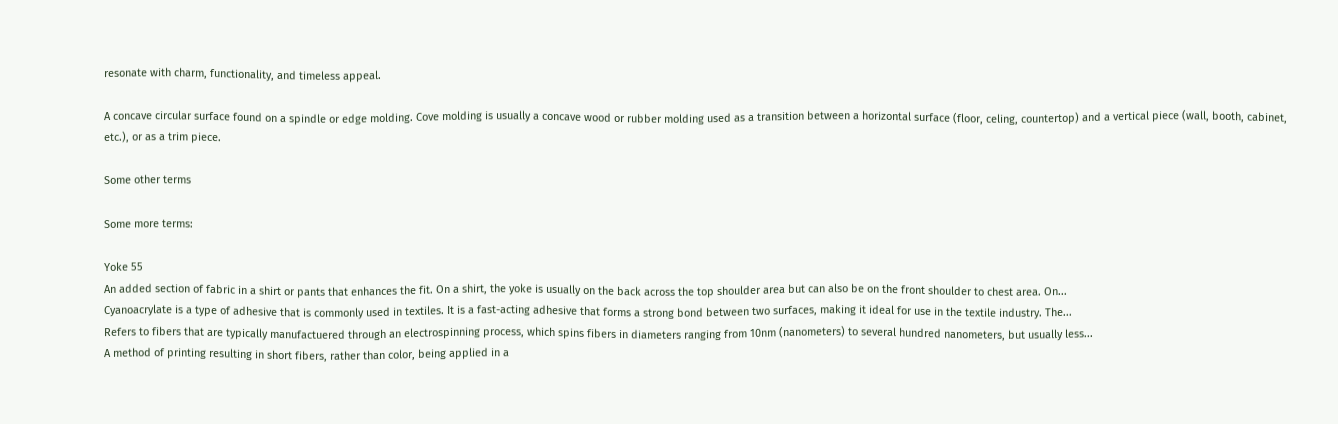resonate with charm, functionality, and timeless appeal.

A concave circular surface found on a spindle or edge molding. Cove molding is usually a concave wood or rubber molding used as a transition between a horizontal surface (floor, celing, countertop) and a vertical piece (wall, booth, cabinet, etc.), or as a trim piece.

Some other terms

Some more terms:

Yoke 55
An added section of fabric in a shirt or pants that enhances the fit. On a shirt, the yoke is usually on the back across the top shoulder area but can also be on the front shoulder to chest area. On...
Cyanoacrylate is a type of adhesive that is commonly used in textiles. It is a fast-acting adhesive that forms a strong bond between two surfaces, making it ideal for use in the textile industry. The...
Refers to fibers that are typically manufactuered through an electrospinning process, which spins fibers in diameters ranging from 10nm (nanometers) to several hundred nanometers, but usually less...
A method of printing resulting in short fibers, rather than color, being applied in a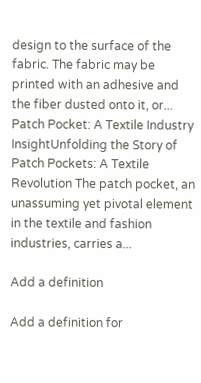design to the surface of the fabric. The fabric may be printed with an adhesive and the fiber dusted onto it, or...
Patch Pocket: A Textile Industry InsightUnfolding the Story of Patch Pockets: A Textile Revolution The patch pocket, an unassuming yet pivotal element in the textile and fashion industries, carries a...

Add a definition

Add a definition for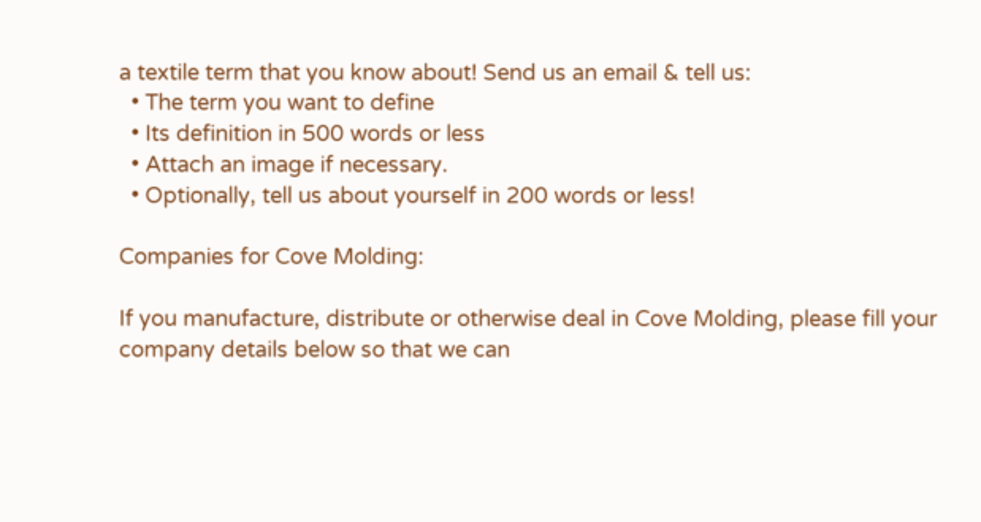a textile term that you know about! Send us an email & tell us:
  • The term you want to define
  • Its definition in 500 words or less
  • Attach an image if necessary.
  • Optionally, tell us about yourself in 200 words or less!

Companies for Cove Molding:

If you manufacture, distribute or otherwise deal in Cove Molding, please fill your company details below so that we can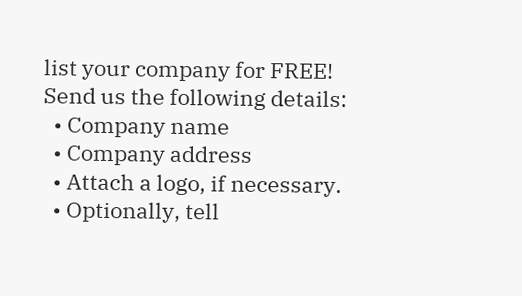list your company for FREE! Send us the following details:
  • Company name
  • Company address
  • Attach a logo, if necessary.
  • Optionally, tell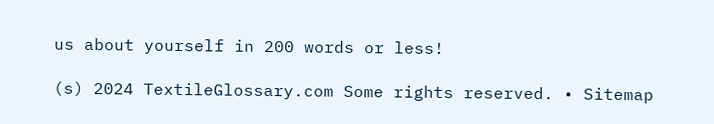us about yourself in 200 words or less!

(s) 2024 TextileGlossary.com Some rights reserved. • Sitemap